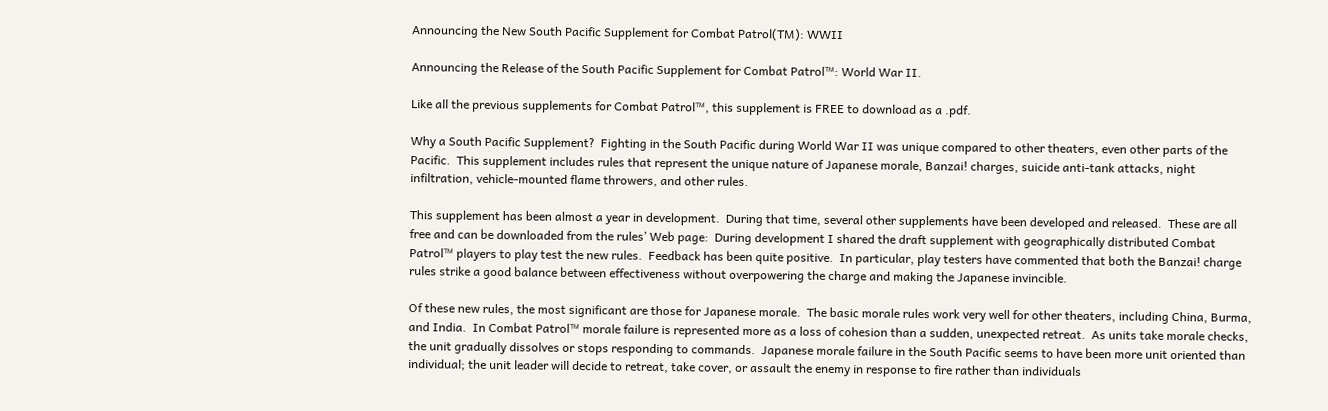Announcing the New South Pacific Supplement for Combat Patrol(TM): WWII

Announcing the Release of the South Pacific Supplement for Combat Patrol™: World War II.

Like all the previous supplements for Combat Patrol™, this supplement is FREE to download as a .pdf.

Why a South Pacific Supplement?  Fighting in the South Pacific during World War II was unique compared to other theaters, even other parts of the Pacific.  This supplement includes rules that represent the unique nature of Japanese morale, Banzai! charges, suicide anti-tank attacks, night infiltration, vehicle-mounted flame throwers, and other rules.

This supplement has been almost a year in development.  During that time, several other supplements have been developed and released.  These are all free and can be downloaded from the rules’ Web page:  During development I shared the draft supplement with geographically distributed Combat Patrol™ players to play test the new rules.  Feedback has been quite positive.  In particular, play testers have commented that both the Banzai! charge rules strike a good balance between effectiveness without overpowering the charge and making the Japanese invincible.

Of these new rules, the most significant are those for Japanese morale.  The basic morale rules work very well for other theaters, including China, Burma, and India.  In Combat Patrol™ morale failure is represented more as a loss of cohesion than a sudden, unexpected retreat.  As units take morale checks, the unit gradually dissolves or stops responding to commands.  Japanese morale failure in the South Pacific seems to have been more unit oriented than individual; the unit leader will decide to retreat, take cover, or assault the enemy in response to fire rather than individuals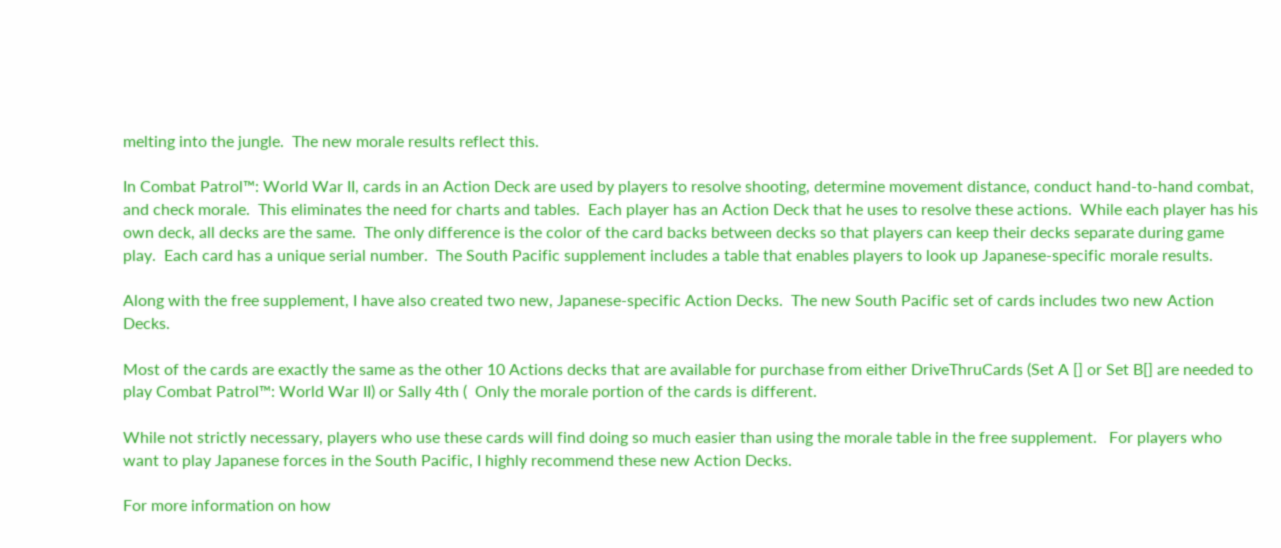melting into the jungle.  The new morale results reflect this.

In Combat Patrol™: World War II, cards in an Action Deck are used by players to resolve shooting, determine movement distance, conduct hand-to-hand combat, and check morale.  This eliminates the need for charts and tables.  Each player has an Action Deck that he uses to resolve these actions.  While each player has his own deck, all decks are the same.  The only difference is the color of the card backs between decks so that players can keep their decks separate during game play.  Each card has a unique serial number.  The South Pacific supplement includes a table that enables players to look up Japanese-specific morale results.

Along with the free supplement, I have also created two new, Japanese-specific Action Decks.  The new South Pacific set of cards includes two new Action Decks.

Most of the cards are exactly the same as the other 10 Actions decks that are available for purchase from either DriveThruCards (Set A [] or Set B[] are needed to play Combat Patrol™: World War II) or Sally 4th (  Only the morale portion of the cards is different.

While not strictly necessary, players who use these cards will find doing so much easier than using the morale table in the free supplement.   For players who want to play Japanese forces in the South Pacific, I highly recommend these new Action Decks.

For more information on how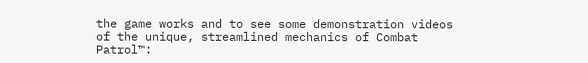the game works and to see some demonstration videos of the unique, streamlined mechanics of Combat Patrol™: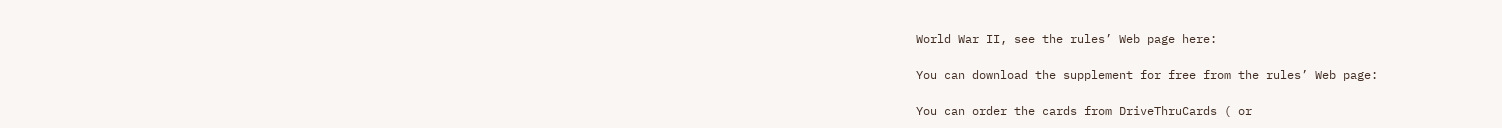World War II, see the rules’ Web page here:

You can download the supplement for free from the rules’ Web page:

You can order the cards from DriveThruCards ( or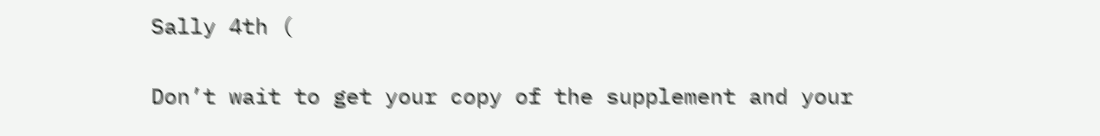Sally 4th (

Don’t wait to get your copy of the supplement and your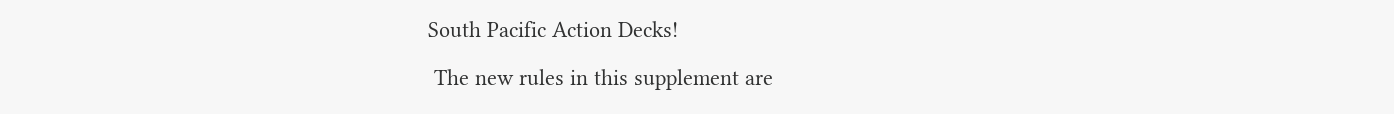South Pacific Action Decks!

 The new rules in this supplement are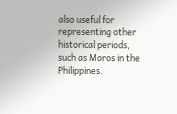also useful for representing other historical periods, such as Moros in the Philippines.